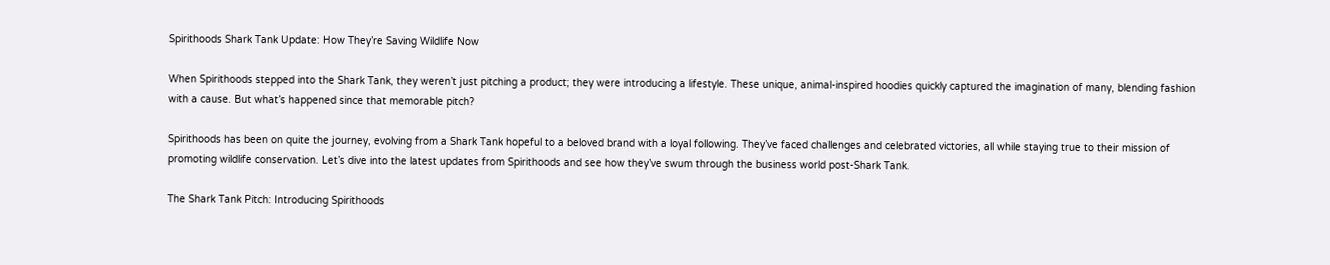Spirithoods Shark Tank Update: How They’re Saving Wildlife Now

When Spirithoods stepped into the Shark Tank, they weren’t just pitching a product; they were introducing a lifestyle. These unique, animal-inspired hoodies quickly captured the imagination of many, blending fashion with a cause. But what’s happened since that memorable pitch?

Spirithoods has been on quite the journey, evolving from a Shark Tank hopeful to a beloved brand with a loyal following. They’ve faced challenges and celebrated victories, all while staying true to their mission of promoting wildlife conservation. Let’s dive into the latest updates from Spirithoods and see how they’ve swum through the business world post-Shark Tank.

The Shark Tank Pitch: Introducing Spirithoods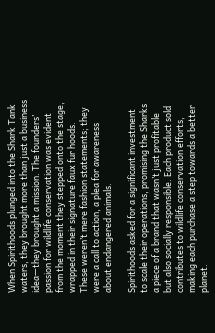When Spirithoods plunged into the Shark Tank waters, they brought more than just a business idea—they brought a mission. The founders’ passion for wildlife conservation was evident from the moment they stepped onto the stage, wrapped in their signature faux fur hoods. These weren’t mere fashion statements; they were a call to action, a plea for awareness about endangered animals.

Spirithoods asked for a significant investment to scale their operations, promising the Sharks a piece of a brand that wasn’t just profitable but also socially responsible. Each product sold contributes to wildlife conservation efforts, making each purchase a step towards a better planet.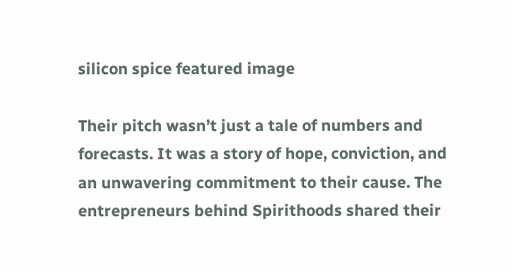silicon spice featured image

Their pitch wasn’t just a tale of numbers and forecasts. It was a story of hope, conviction, and an unwavering commitment to their cause. The entrepreneurs behind Spirithoods shared their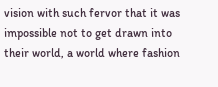vision with such fervor that it was impossible not to get drawn into their world, a world where fashion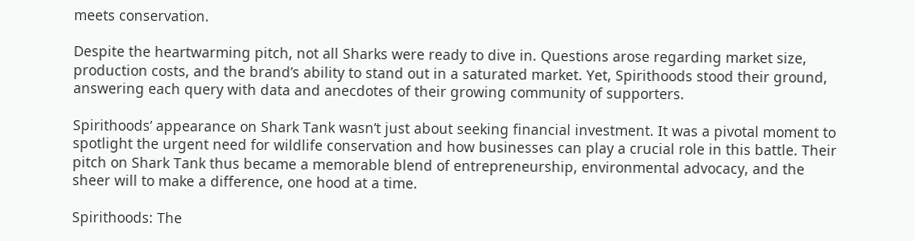meets conservation.

Despite the heartwarming pitch, not all Sharks were ready to dive in. Questions arose regarding market size, production costs, and the brand’s ability to stand out in a saturated market. Yet, Spirithoods stood their ground, answering each query with data and anecdotes of their growing community of supporters.

Spirithoods’ appearance on Shark Tank wasn’t just about seeking financial investment. It was a pivotal moment to spotlight the urgent need for wildlife conservation and how businesses can play a crucial role in this battle. Their pitch on Shark Tank thus became a memorable blend of entrepreneurship, environmental advocacy, and the sheer will to make a difference, one hood at a time.

Spirithoods: The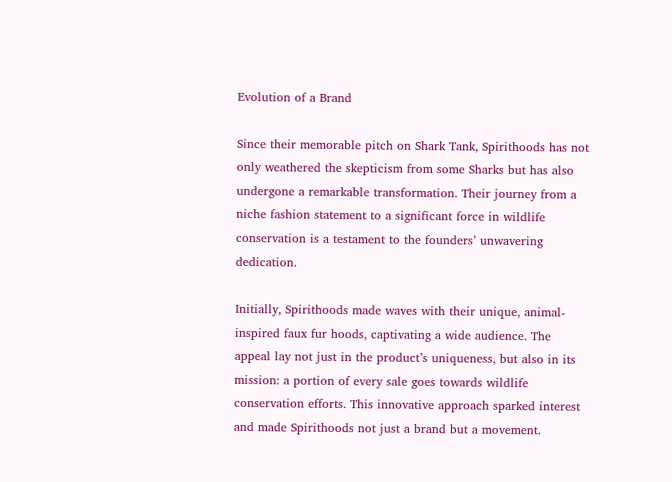Evolution of a Brand

Since their memorable pitch on Shark Tank, Spirithoods has not only weathered the skepticism from some Sharks but has also undergone a remarkable transformation. Their journey from a niche fashion statement to a significant force in wildlife conservation is a testament to the founders’ unwavering dedication.

Initially, Spirithoods made waves with their unique, animal-inspired faux fur hoods, captivating a wide audience. The appeal lay not just in the product’s uniqueness, but also in its mission: a portion of every sale goes towards wildlife conservation efforts. This innovative approach sparked interest and made Spirithoods not just a brand but a movement.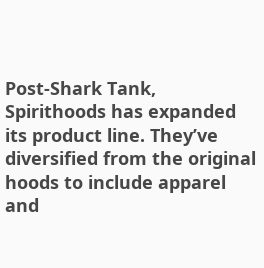Post-Shark Tank, Spirithoods has expanded its product line. They’ve diversified from the original hoods to include apparel and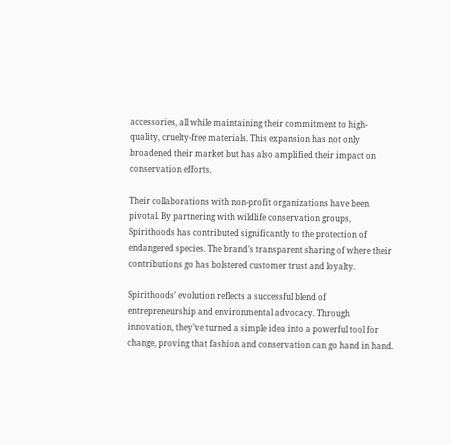accessories, all while maintaining their commitment to high-quality, cruelty-free materials. This expansion has not only broadened their market but has also amplified their impact on conservation efforts.

Their collaborations with non-profit organizations have been pivotal. By partnering with wildlife conservation groups, Spirithoods has contributed significantly to the protection of endangered species. The brand’s transparent sharing of where their contributions go has bolstered customer trust and loyalty.

Spirithoods’ evolution reflects a successful blend of entrepreneurship and environmental advocacy. Through innovation, they’ve turned a simple idea into a powerful tool for change, proving that fashion and conservation can go hand in hand.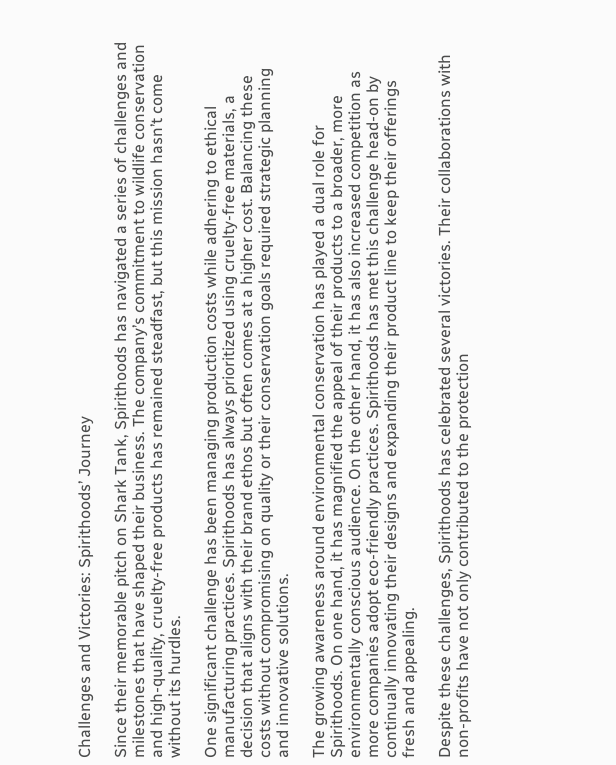Challenges and Victories: Spirithoods’ Journey

Since their memorable pitch on Shark Tank, Spirithoods has navigated a series of challenges and milestones that have shaped their business. The company’s commitment to wildlife conservation and high-quality, cruelty-free products has remained steadfast, but this mission hasn’t come without its hurdles.

One significant challenge has been managing production costs while adhering to ethical manufacturing practices. Spirithoods has always prioritized using cruelty-free materials, a decision that aligns with their brand ethos but often comes at a higher cost. Balancing these costs without compromising on quality or their conservation goals required strategic planning and innovative solutions.

The growing awareness around environmental conservation has played a dual role for Spirithoods. On one hand, it has magnified the appeal of their products to a broader, more environmentally conscious audience. On the other hand, it has also increased competition as more companies adopt eco-friendly practices. Spirithoods has met this challenge head-on by continually innovating their designs and expanding their product line to keep their offerings fresh and appealing.

Despite these challenges, Spirithoods has celebrated several victories. Their collaborations with non-profits have not only contributed to the protection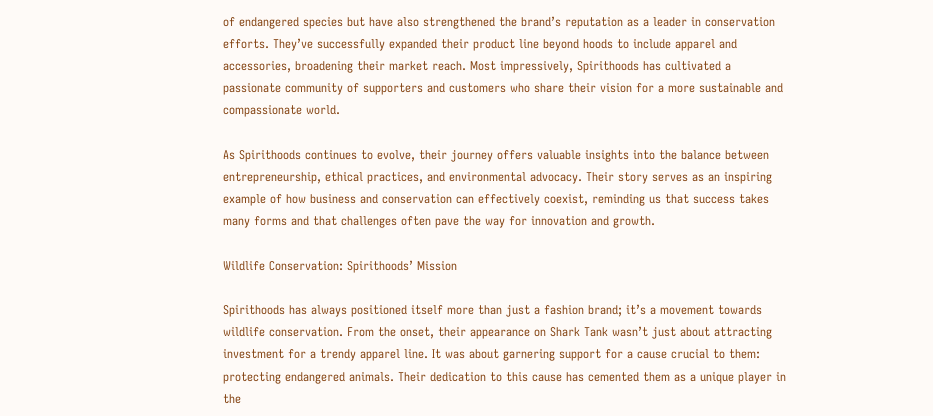of endangered species but have also strengthened the brand’s reputation as a leader in conservation efforts. They’ve successfully expanded their product line beyond hoods to include apparel and accessories, broadening their market reach. Most impressively, Spirithoods has cultivated a passionate community of supporters and customers who share their vision for a more sustainable and compassionate world.

As Spirithoods continues to evolve, their journey offers valuable insights into the balance between entrepreneurship, ethical practices, and environmental advocacy. Their story serves as an inspiring example of how business and conservation can effectively coexist, reminding us that success takes many forms and that challenges often pave the way for innovation and growth.

Wildlife Conservation: Spirithoods’ Mission

Spirithoods has always positioned itself more than just a fashion brand; it’s a movement towards wildlife conservation. From the onset, their appearance on Shark Tank wasn’t just about attracting investment for a trendy apparel line. It was about garnering support for a cause crucial to them: protecting endangered animals. Their dedication to this cause has cemented them as a unique player in the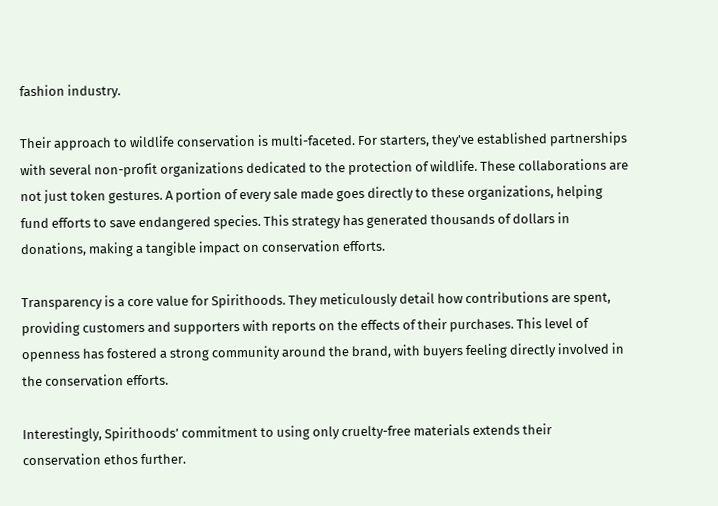fashion industry.

Their approach to wildlife conservation is multi-faceted. For starters, they’ve established partnerships with several non-profit organizations dedicated to the protection of wildlife. These collaborations are not just token gestures. A portion of every sale made goes directly to these organizations, helping fund efforts to save endangered species. This strategy has generated thousands of dollars in donations, making a tangible impact on conservation efforts.

Transparency is a core value for Spirithoods. They meticulously detail how contributions are spent, providing customers and supporters with reports on the effects of their purchases. This level of openness has fostered a strong community around the brand, with buyers feeling directly involved in the conservation efforts.

Interestingly, Spirithoods’ commitment to using only cruelty-free materials extends their conservation ethos further.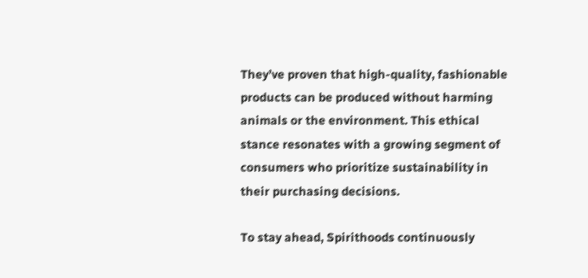They’ve proven that high-quality, fashionable products can be produced without harming animals or the environment. This ethical stance resonates with a growing segment of consumers who prioritize sustainability in their purchasing decisions.

To stay ahead, Spirithoods continuously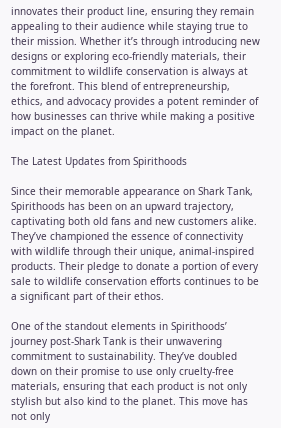innovates their product line, ensuring they remain appealing to their audience while staying true to their mission. Whether it’s through introducing new designs or exploring eco-friendly materials, their commitment to wildlife conservation is always at the forefront. This blend of entrepreneurship, ethics, and advocacy provides a potent reminder of how businesses can thrive while making a positive impact on the planet.

The Latest Updates from Spirithoods

Since their memorable appearance on Shark Tank, Spirithoods has been on an upward trajectory, captivating both old fans and new customers alike. They’ve championed the essence of connectivity with wildlife through their unique, animal-inspired products. Their pledge to donate a portion of every sale to wildlife conservation efforts continues to be a significant part of their ethos.

One of the standout elements in Spirithoods’ journey post-Shark Tank is their unwavering commitment to sustainability. They’ve doubled down on their promise to use only cruelty-free materials, ensuring that each product is not only stylish but also kind to the planet. This move has not only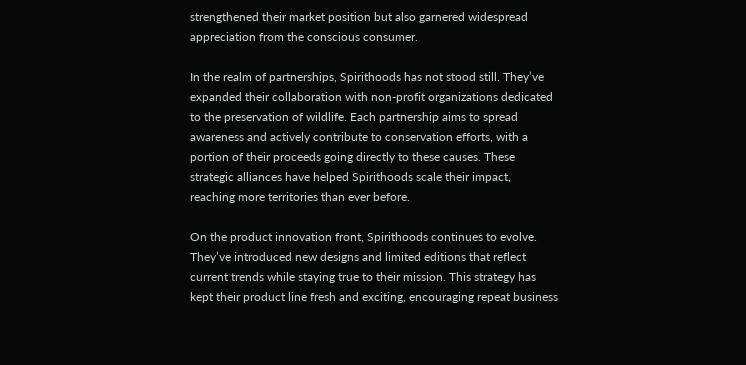strengthened their market position but also garnered widespread appreciation from the conscious consumer.

In the realm of partnerships, Spirithoods has not stood still. They’ve expanded their collaboration with non-profit organizations dedicated to the preservation of wildlife. Each partnership aims to spread awareness and actively contribute to conservation efforts, with a portion of their proceeds going directly to these causes. These strategic alliances have helped Spirithoods scale their impact, reaching more territories than ever before.

On the product innovation front, Spirithoods continues to evolve. They’ve introduced new designs and limited editions that reflect current trends while staying true to their mission. This strategy has kept their product line fresh and exciting, encouraging repeat business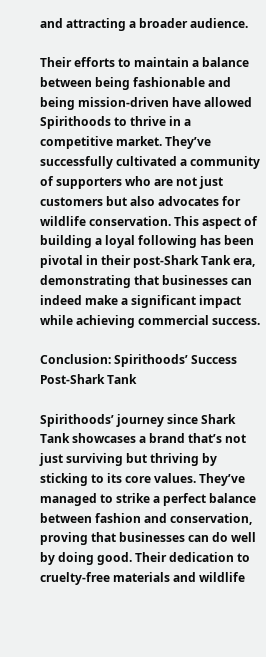and attracting a broader audience.

Their efforts to maintain a balance between being fashionable and being mission-driven have allowed Spirithoods to thrive in a competitive market. They’ve successfully cultivated a community of supporters who are not just customers but also advocates for wildlife conservation. This aspect of building a loyal following has been pivotal in their post-Shark Tank era, demonstrating that businesses can indeed make a significant impact while achieving commercial success.

Conclusion: Spirithoods’ Success Post-Shark Tank

Spirithoods’ journey since Shark Tank showcases a brand that’s not just surviving but thriving by sticking to its core values. They’ve managed to strike a perfect balance between fashion and conservation, proving that businesses can do well by doing good. Their dedication to cruelty-free materials and wildlife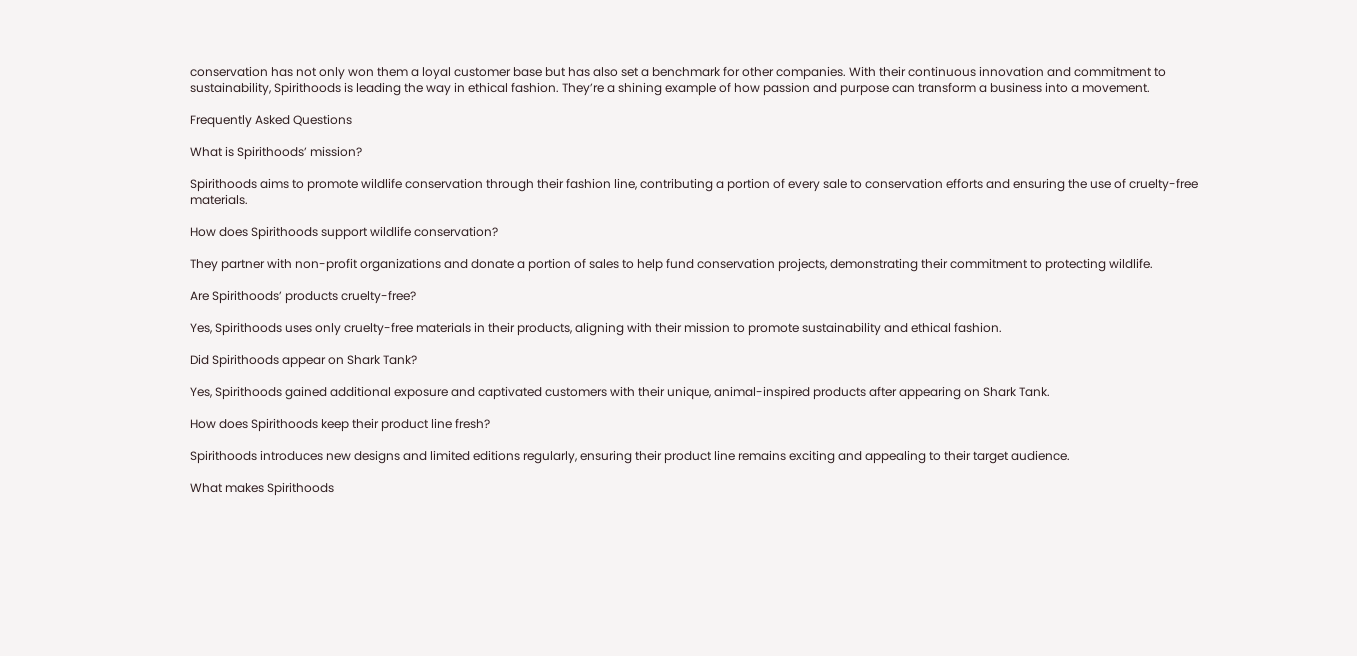conservation has not only won them a loyal customer base but has also set a benchmark for other companies. With their continuous innovation and commitment to sustainability, Spirithoods is leading the way in ethical fashion. They’re a shining example of how passion and purpose can transform a business into a movement.

Frequently Asked Questions

What is Spirithoods’ mission?

Spirithoods aims to promote wildlife conservation through their fashion line, contributing a portion of every sale to conservation efforts and ensuring the use of cruelty-free materials.

How does Spirithoods support wildlife conservation?

They partner with non-profit organizations and donate a portion of sales to help fund conservation projects, demonstrating their commitment to protecting wildlife.

Are Spirithoods’ products cruelty-free?

Yes, Spirithoods uses only cruelty-free materials in their products, aligning with their mission to promote sustainability and ethical fashion.

Did Spirithoods appear on Shark Tank?

Yes, Spirithoods gained additional exposure and captivated customers with their unique, animal-inspired products after appearing on Shark Tank.

How does Spirithoods keep their product line fresh?

Spirithoods introduces new designs and limited editions regularly, ensuring their product line remains exciting and appealing to their target audience.

What makes Spirithoods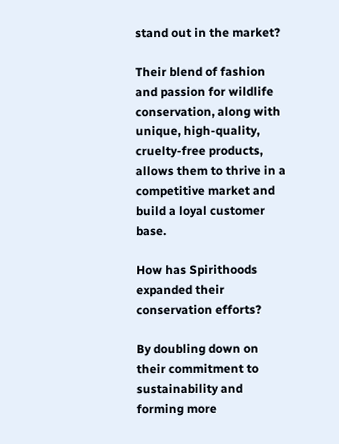stand out in the market?

Their blend of fashion and passion for wildlife conservation, along with unique, high-quality, cruelty-free products, allows them to thrive in a competitive market and build a loyal customer base.

How has Spirithoods expanded their conservation efforts?

By doubling down on their commitment to sustainability and forming more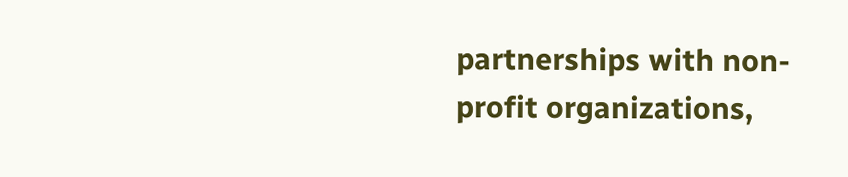partnerships with non-profit organizations,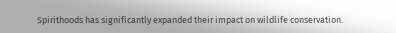Spirithoods has significantly expanded their impact on wildlife conservation.